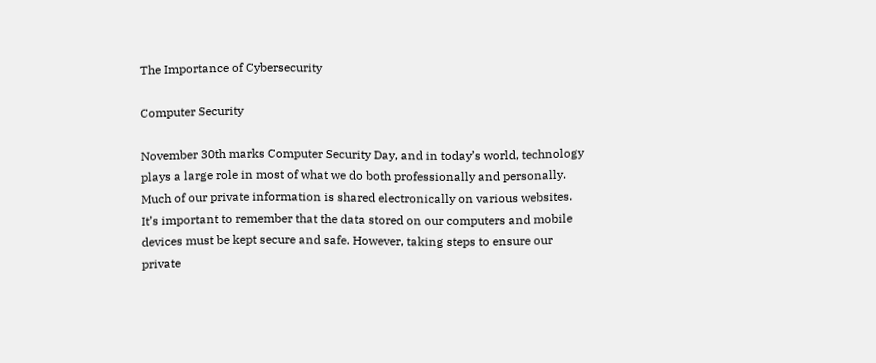The Importance of Cybersecurity

Computer Security

November 30th marks Computer Security Day, and in today’s world, technology plays a large role in most of what we do both professionally and personally. Much of our private information is shared electronically on various websites. It’s important to remember that the data stored on our computers and mobile devices must be kept secure and safe. However, taking steps to ensure our private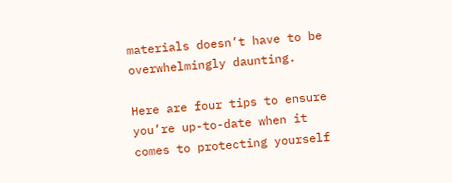materials doesn’t have to be overwhelmingly daunting.

Here are four tips to ensure you’re up-to-date when it comes to protecting yourself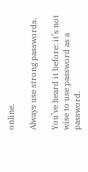online.

Always use strong passwords.

You’ve heard it before: it’s not wise to use password as a password.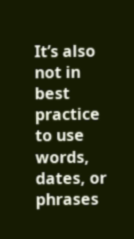It’s also not in best practice to use words, dates, or phrases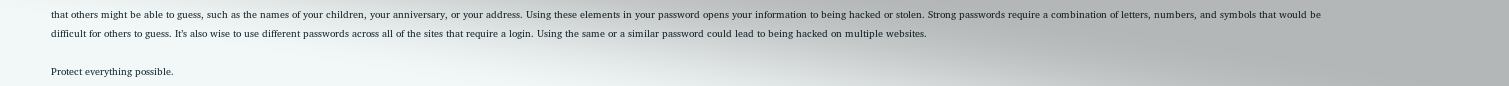that others might be able to guess, such as the names of your children, your anniversary, or your address. Using these elements in your password opens your information to being hacked or stolen. Strong passwords require a combination of letters, numbers, and symbols that would be difficult for others to guess. It’s also wise to use different passwords across all of the sites that require a login. Using the same or a similar password could lead to being hacked on multiple websites.

Protect everything possible.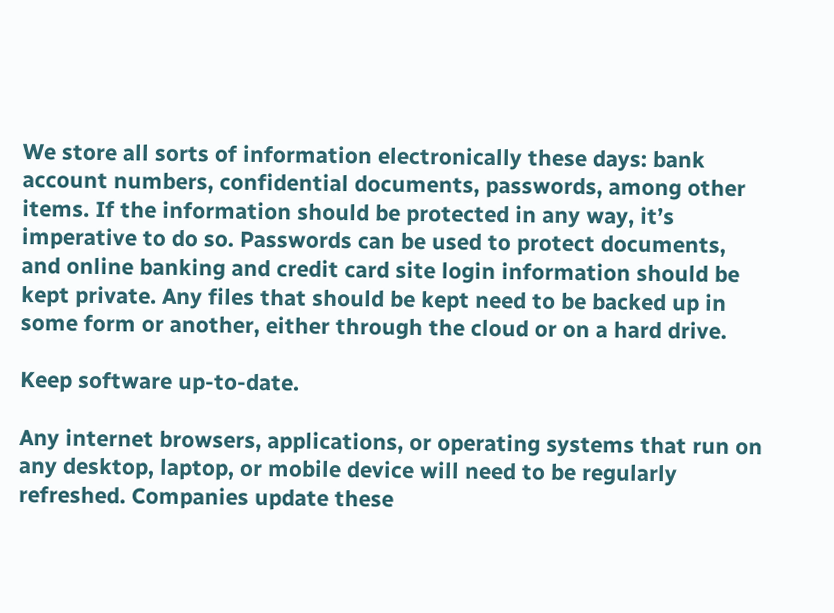We store all sorts of information electronically these days: bank account numbers, confidential documents, passwords, among other items. If the information should be protected in any way, it’s imperative to do so. Passwords can be used to protect documents, and online banking and credit card site login information should be kept private. Any files that should be kept need to be backed up in some form or another, either through the cloud or on a hard drive.

Keep software up-to-date.

Any internet browsers, applications, or operating systems that run on any desktop, laptop, or mobile device will need to be regularly refreshed. Companies update these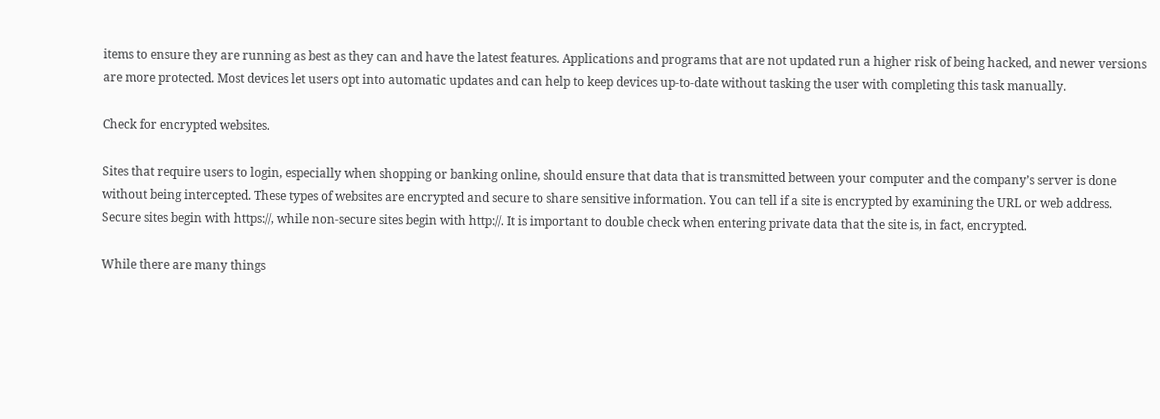items to ensure they are running as best as they can and have the latest features. Applications and programs that are not updated run a higher risk of being hacked, and newer versions are more protected. Most devices let users opt into automatic updates and can help to keep devices up-to-date without tasking the user with completing this task manually.

Check for encrypted websites.

Sites that require users to login, especially when shopping or banking online, should ensure that data that is transmitted between your computer and the company’s server is done without being intercepted. These types of websites are encrypted and secure to share sensitive information. You can tell if a site is encrypted by examining the URL or web address. Secure sites begin with https://, while non-secure sites begin with http://. It is important to double check when entering private data that the site is, in fact, encrypted.

While there are many things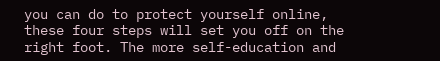you can do to protect yourself online, these four steps will set you off on the right foot. The more self-education and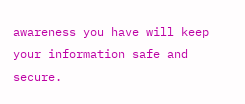awareness you have will keep your information safe and secure.